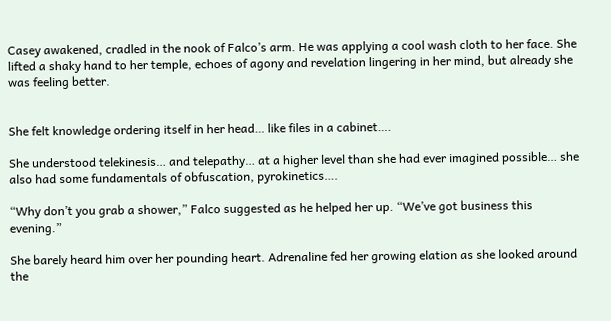Casey awakened, cradled in the nook of Falco’s arm. He was applying a cool wash cloth to her face. She lifted a shaky hand to her temple, echoes of agony and revelation lingering in her mind, but already she was feeling better.


She felt knowledge ordering itself in her head… like files in a cabinet….

She understood telekinesis… and telepathy… at a higher level than she had ever imagined possible… she also had some fundamentals of obfuscation, pyrokinetics….

“Why don’t you grab a shower,” Falco suggested as he helped her up. “We’ve got business this evening.”

She barely heard him over her pounding heart. Adrenaline fed her growing elation as she looked around the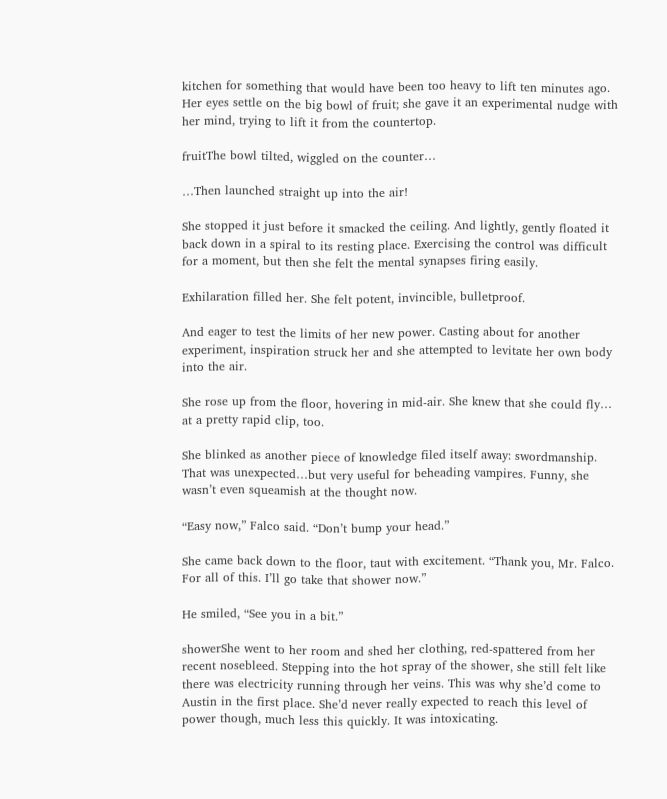kitchen for something that would have been too heavy to lift ten minutes ago. Her eyes settle on the big bowl of fruit; she gave it an experimental nudge with her mind, trying to lift it from the countertop.

fruitThe bowl tilted, wiggled on the counter…

…Then launched straight up into the air!

She stopped it just before it smacked the ceiling. And lightly, gently floated it back down in a spiral to its resting place. Exercising the control was difficult for a moment, but then she felt the mental synapses firing easily.

Exhilaration filled her. She felt potent, invincible, bulletproof.

And eager to test the limits of her new power. Casting about for another experiment, inspiration struck her and she attempted to levitate her own body into the air.

She rose up from the floor, hovering in mid-air. She knew that she could fly… at a pretty rapid clip, too.

She blinked as another piece of knowledge filed itself away: swordmanship. That was unexpected…but very useful for beheading vampires. Funny, she wasn’t even squeamish at the thought now.

“Easy now,” Falco said. “Don’t bump your head.”

She came back down to the floor, taut with excitement. “Thank you, Mr. Falco. For all of this. I’ll go take that shower now.”

He smiled, “See you in a bit.”

showerShe went to her room and shed her clothing, red-spattered from her recent nosebleed. Stepping into the hot spray of the shower, she still felt like there was electricity running through her veins. This was why she’d come to Austin in the first place. She’d never really expected to reach this level of power though, much less this quickly. It was intoxicating.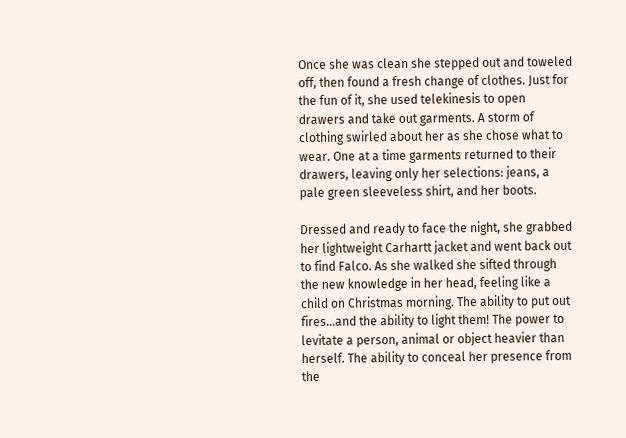Once she was clean she stepped out and toweled off, then found a fresh change of clothes. Just for the fun of it, she used telekinesis to open drawers and take out garments. A storm of clothing swirled about her as she chose what to wear. One at a time garments returned to their drawers, leaving only her selections: jeans, a pale green sleeveless shirt, and her boots.

Dressed and ready to face the night, she grabbed her lightweight Carhartt jacket and went back out to find Falco. As she walked she sifted through the new knowledge in her head, feeling like a child on Christmas morning. The ability to put out fires…and the ability to light them! The power to levitate a person, animal or object heavier than herself. The ability to conceal her presence from the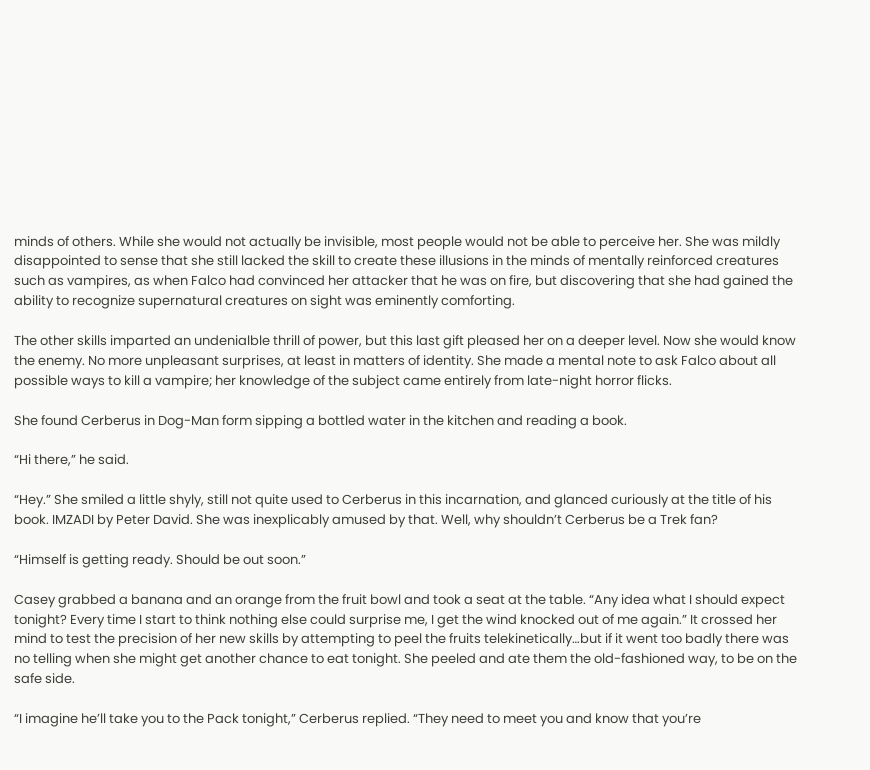minds of others. While she would not actually be invisible, most people would not be able to perceive her. She was mildly disappointed to sense that she still lacked the skill to create these illusions in the minds of mentally reinforced creatures such as vampires, as when Falco had convinced her attacker that he was on fire, but discovering that she had gained the ability to recognize supernatural creatures on sight was eminently comforting.

The other skills imparted an undenialble thrill of power, but this last gift pleased her on a deeper level. Now she would know the enemy. No more unpleasant surprises, at least in matters of identity. She made a mental note to ask Falco about all possible ways to kill a vampire; her knowledge of the subject came entirely from late-night horror flicks.

She found Cerberus in Dog-Man form sipping a bottled water in the kitchen and reading a book.

“Hi there,” he said.

“Hey.” She smiled a little shyly, still not quite used to Cerberus in this incarnation, and glanced curiously at the title of his book. IMZADI by Peter David. She was inexplicably amused by that. Well, why shouldn’t Cerberus be a Trek fan?

“Himself is getting ready. Should be out soon.”

Casey grabbed a banana and an orange from the fruit bowl and took a seat at the table. “Any idea what I should expect tonight? Every time I start to think nothing else could surprise me, I get the wind knocked out of me again.” It crossed her mind to test the precision of her new skills by attempting to peel the fruits telekinetically…but if it went too badly there was no telling when she might get another chance to eat tonight. She peeled and ate them the old-fashioned way, to be on the safe side.

“I imagine he’ll take you to the Pack tonight,” Cerberus replied. “They need to meet you and know that you’re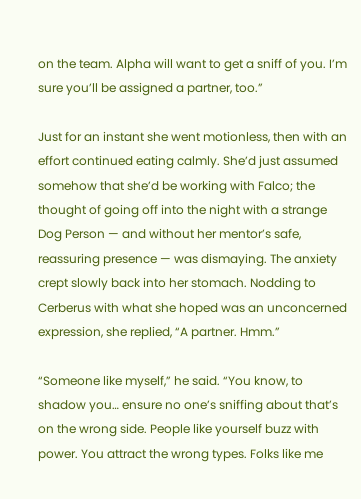on the team. Alpha will want to get a sniff of you. I’m sure you’ll be assigned a partner, too.”

Just for an instant she went motionless, then with an effort continued eating calmly. She’d just assumed somehow that she’d be working with Falco; the thought of going off into the night with a strange Dog Person — and without her mentor’s safe, reassuring presence — was dismaying. The anxiety crept slowly back into her stomach. Nodding to Cerberus with what she hoped was an unconcerned expression, she replied, “A partner. Hmm.”

“Someone like myself,” he said. “You know, to shadow you… ensure no one’s sniffing about that’s on the wrong side. People like yourself buzz with power. You attract the wrong types. Folks like me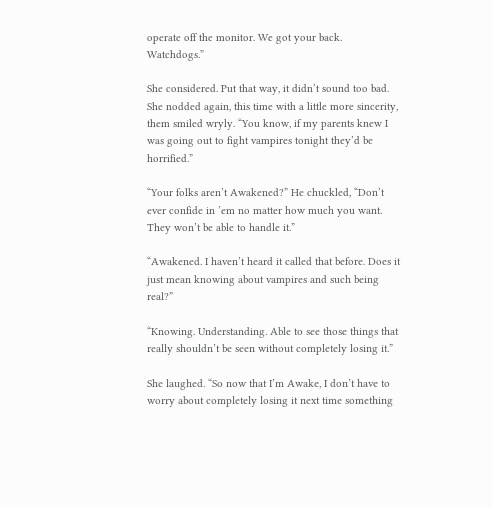operate off the monitor. We got your back. Watchdogs.”

She considered. Put that way, it didn’t sound too bad. She nodded again, this time with a little more sincerity, them smiled wryly. “You know, if my parents knew I was going out to fight vampires tonight they’d be horrified.”

“Your folks aren’t Awakened?” He chuckled, “Don’t ever confide in ’em no matter how much you want. They won’t be able to handle it.”

“Awakened. I haven’t heard it called that before. Does it just mean knowing about vampires and such being real?”

“Knowing. Understanding. Able to see those things that really shouldn’t be seen without completely losing it.”

She laughed. “So now that I’m Awake, I don’t have to worry about completely losing it next time something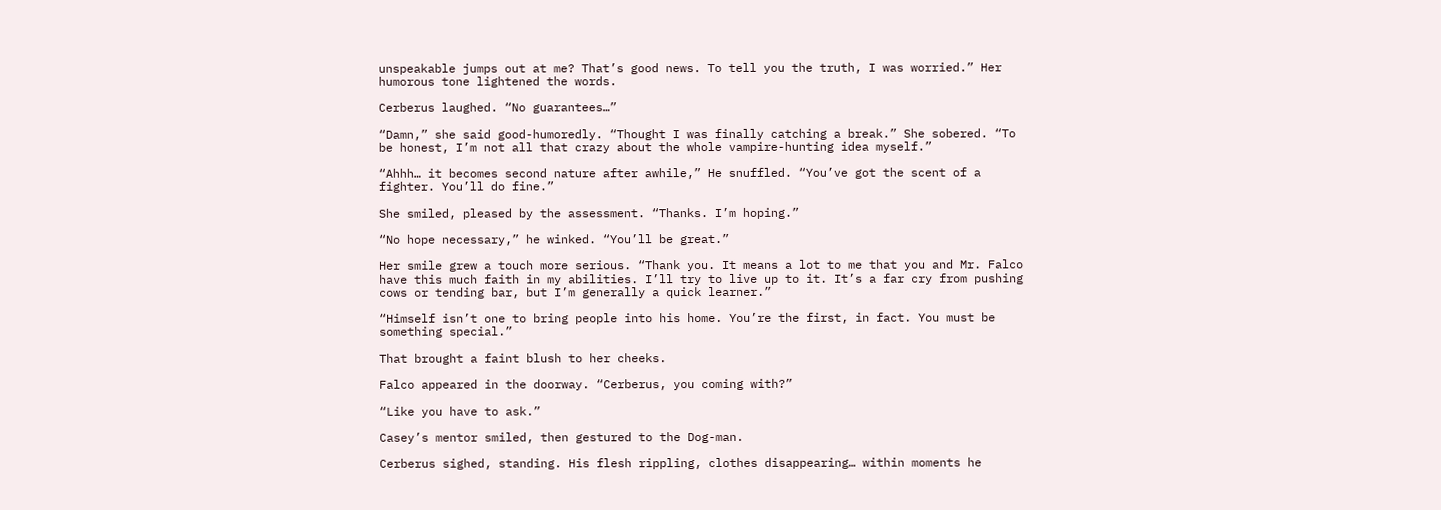unspeakable jumps out at me? That’s good news. To tell you the truth, I was worried.” Her humorous tone lightened the words.

Cerberus laughed. “No guarantees…”

“Damn,” she said good-humoredly. “Thought I was finally catching a break.” She sobered. “To be honest, I’m not all that crazy about the whole vampire-hunting idea myself.”

“Ahhh… it becomes second nature after awhile,” He snuffled. “You’ve got the scent of a fighter. You’ll do fine.”

She smiled, pleased by the assessment. “Thanks. I’m hoping.”

“No hope necessary,” he winked. “You’ll be great.”

Her smile grew a touch more serious. “Thank you. It means a lot to me that you and Mr. Falco have this much faith in my abilities. I’ll try to live up to it. It’s a far cry from pushing cows or tending bar, but I’m generally a quick learner.”

“Himself isn’t one to bring people into his home. You’re the first, in fact. You must be something special.”

That brought a faint blush to her cheeks.

Falco appeared in the doorway. “Cerberus, you coming with?”

“Like you have to ask.”

Casey’s mentor smiled, then gestured to the Dog-man.

Cerberus sighed, standing. His flesh rippling, clothes disappearing… within moments he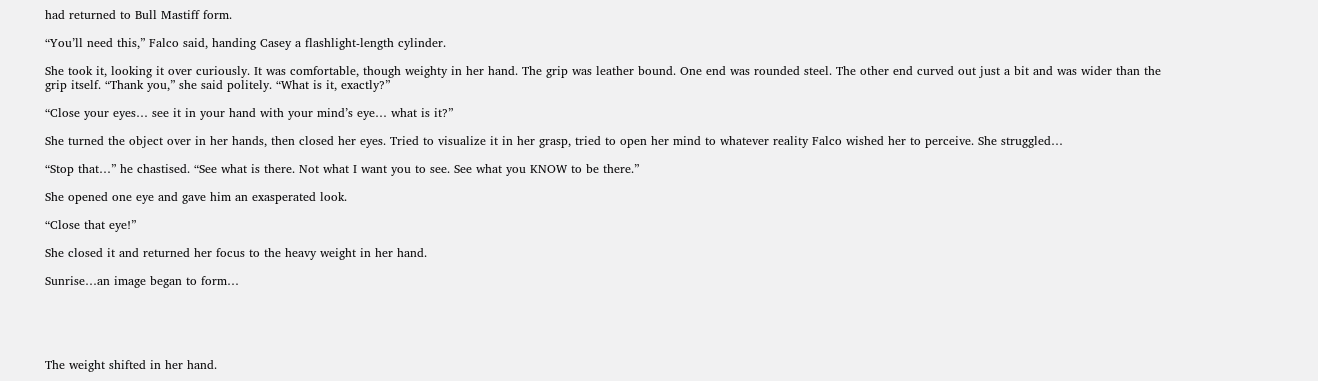had returned to Bull Mastiff form.

“You’ll need this,” Falco said, handing Casey a flashlight-length cylinder.

She took it, looking it over curiously. It was comfortable, though weighty in her hand. The grip was leather bound. One end was rounded steel. The other end curved out just a bit and was wider than the grip itself. “Thank you,” she said politely. “What is it, exactly?”

“Close your eyes… see it in your hand with your mind’s eye… what is it?”

She turned the object over in her hands, then closed her eyes. Tried to visualize it in her grasp, tried to open her mind to whatever reality Falco wished her to perceive. She struggled…

“Stop that…” he chastised. “See what is there. Not what I want you to see. See what you KNOW to be there.”

She opened one eye and gave him an exasperated look.

“Close that eye!”

She closed it and returned her focus to the heavy weight in her hand.

Sunrise…an image began to form…





The weight shifted in her hand.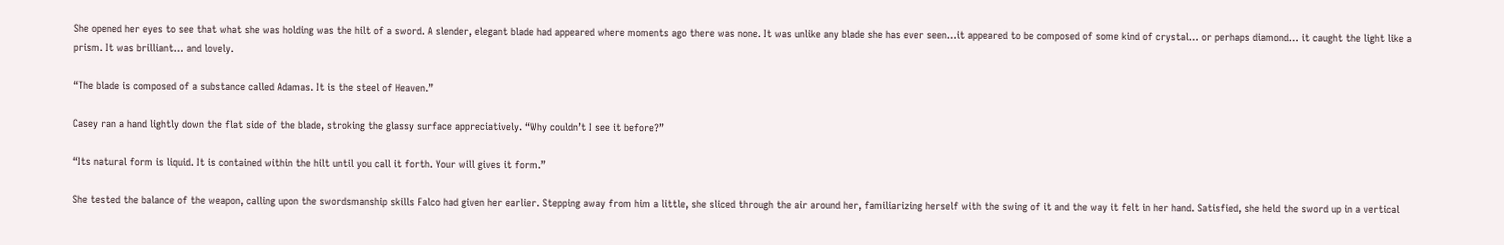She opened her eyes to see that what she was holding was the hilt of a sword. A slender, elegant blade had appeared where moments ago there was none. It was unlike any blade she has ever seen…it appeared to be composed of some kind of crystal… or perhaps diamond… it caught the light like a prism. It was brilliant… and lovely.

“The blade is composed of a substance called Adamas. It is the steel of Heaven.”

Casey ran a hand lightly down the flat side of the blade, stroking the glassy surface appreciatively. “Why couldn’t I see it before?”

“Its natural form is liquid. It is contained within the hilt until you call it forth. Your will gives it form.”

She tested the balance of the weapon, calling upon the swordsmanship skills Falco had given her earlier. Stepping away from him a little, she sliced through the air around her, familiarizing herself with the swing of it and the way it felt in her hand. Satisfied, she held the sword up in a vertical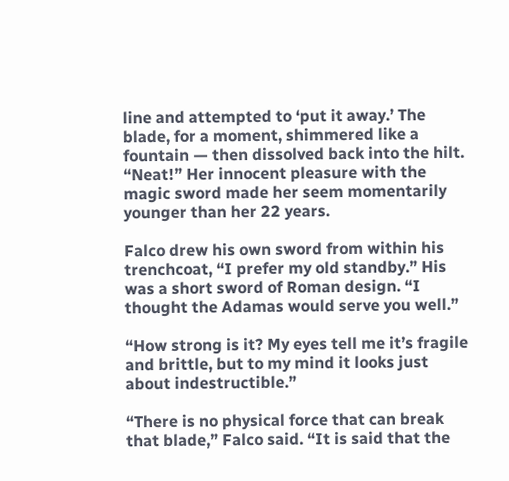line and attempted to ‘put it away.’ The blade, for a moment, shimmered like a fountain — then dissolved back into the hilt. “Neat!” Her innocent pleasure with the magic sword made her seem momentarily younger than her 22 years.

Falco drew his own sword from within his trenchcoat, “I prefer my old standby.” His was a short sword of Roman design. “I thought the Adamas would serve you well.”

“How strong is it? My eyes tell me it’s fragile and brittle, but to my mind it looks just about indestructible.”

“There is no physical force that can break that blade,” Falco said. “It is said that the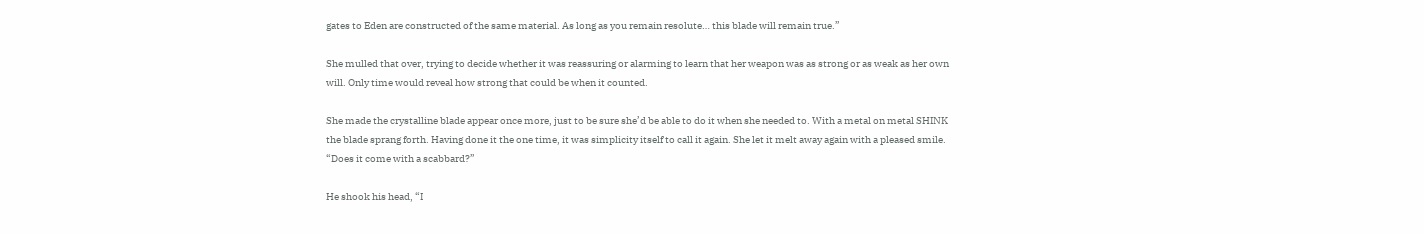gates to Eden are constructed of the same material. As long as you remain resolute… this blade will remain true.”

She mulled that over, trying to decide whether it was reassuring or alarming to learn that her weapon was as strong or as weak as her own will. Only time would reveal how strong that could be when it counted.

She made the crystalline blade appear once more, just to be sure she’d be able to do it when she needed to. With a metal on metal SHINK the blade sprang forth. Having done it the one time, it was simplicity itself to call it again. She let it melt away again with a pleased smile. “Does it come with a scabbard?”

He shook his head, “I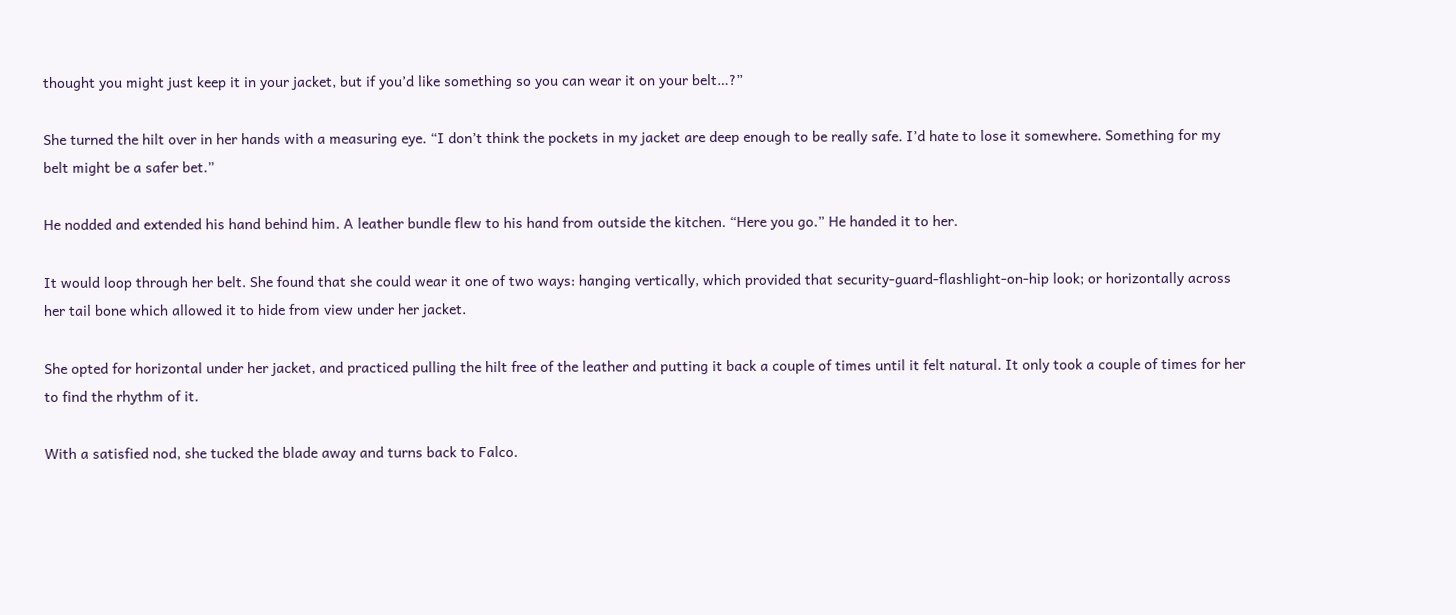thought you might just keep it in your jacket, but if you’d like something so you can wear it on your belt…?”

She turned the hilt over in her hands with a measuring eye. “I don’t think the pockets in my jacket are deep enough to be really safe. I’d hate to lose it somewhere. Something for my belt might be a safer bet.”

He nodded and extended his hand behind him. A leather bundle flew to his hand from outside the kitchen. “Here you go.” He handed it to her.

It would loop through her belt. She found that she could wear it one of two ways: hanging vertically, which provided that security-guard-flashlight-on-hip look; or horizontally across her tail bone which allowed it to hide from view under her jacket.

She opted for horizontal under her jacket, and practiced pulling the hilt free of the leather and putting it back a couple of times until it felt natural. It only took a couple of times for her to find the rhythm of it.

With a satisfied nod, she tucked the blade away and turns back to Falco.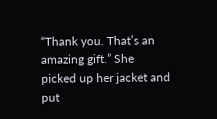“Thank you. That’s an amazing gift.” She picked up her jacket and put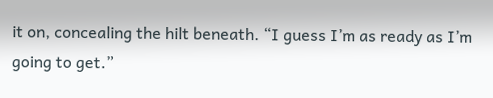it on, concealing the hilt beneath. “I guess I’m as ready as I’m going to get.”